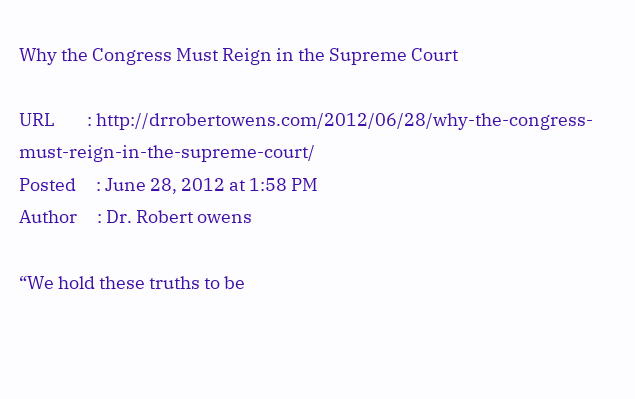Why the Congress Must Reign in the Supreme Court

URL        : http://drrobertowens.com/2012/06/28/why-the-congress-must-reign-in-the-supreme-court/
Posted     : June 28, 2012 at 1:58 PM
Author     : Dr. Robert owens

“We hold these truths to be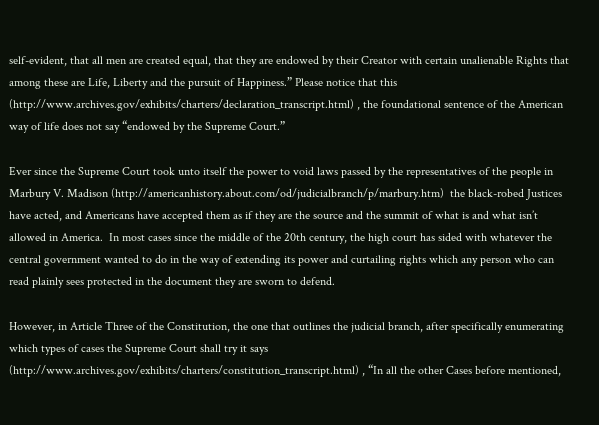self-evident, that all men are created equal, that they are endowed by their Creator with certain unalienable Rights that among these are Life, Liberty and the pursuit of Happiness.” Please notice that this (http://www.archives.gov/exhibits/charters/declaration_transcript.html) , the foundational sentence of the American way of life does not say “endowed by the Supreme Court.”

Ever since the Supreme Court took unto itself the power to void laws passed by the representatives of the people in Marbury V. Madison (http://americanhistory.about.com/od/judicialbranch/p/marbury.htm)  the black-robed Justices have acted, and Americans have accepted them as if they are the source and the summit of what is and what isn’t allowed in America.  In most cases since the middle of the 20th century, the high court has sided with whatever the central government wanted to do in the way of extending its power and curtailing rights which any person who can read plainly sees protected in the document they are sworn to defend.

However, in Article Three of the Constitution, the one that outlines the judicial branch, after specifically enumerating which types of cases the Supreme Court shall try it says (http://www.archives.gov/exhibits/charters/constitution_transcript.html) , “In all the other Cases before mentioned,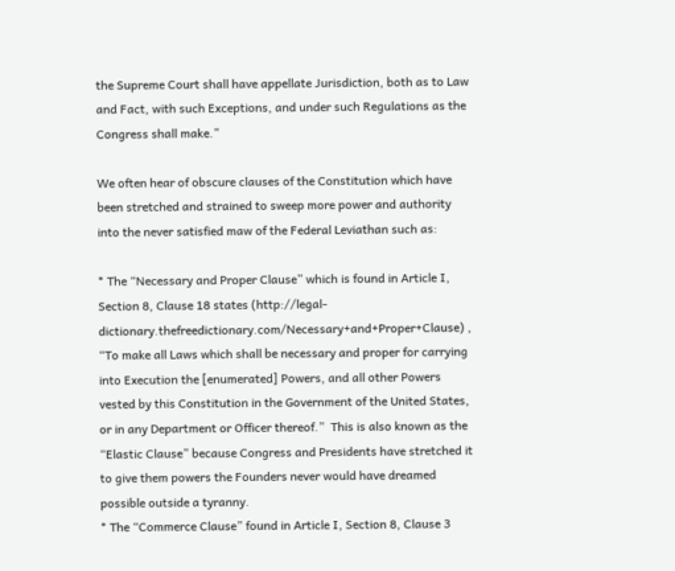the Supreme Court shall have appellate Jurisdiction, both as to Law and Fact, with such Exceptions, and under such Regulations as the Congress shall make.”

We often hear of obscure clauses of the Constitution which have been stretched and strained to sweep more power and authority into the never satisfied maw of the Federal Leviathan such as:

* The “Necessary and Proper Clause” which is found in Article I, Section 8, Clause 18 states (http://legal-dictionary.thefreedictionary.com/Necessary+and+Proper+Clause) , “To make all Laws which shall be necessary and proper for carrying into Execution the [enumerated] Powers, and all other Powers vested by this Constitution in the Government of the United States, or in any Department or Officer thereof.”  This is also known as the “Elastic Clause” because Congress and Presidents have stretched it to give them powers the Founders never would have dreamed possible outside a tyranny.
* The “Commerce Clause” found in Article I, Section 8, Clause 3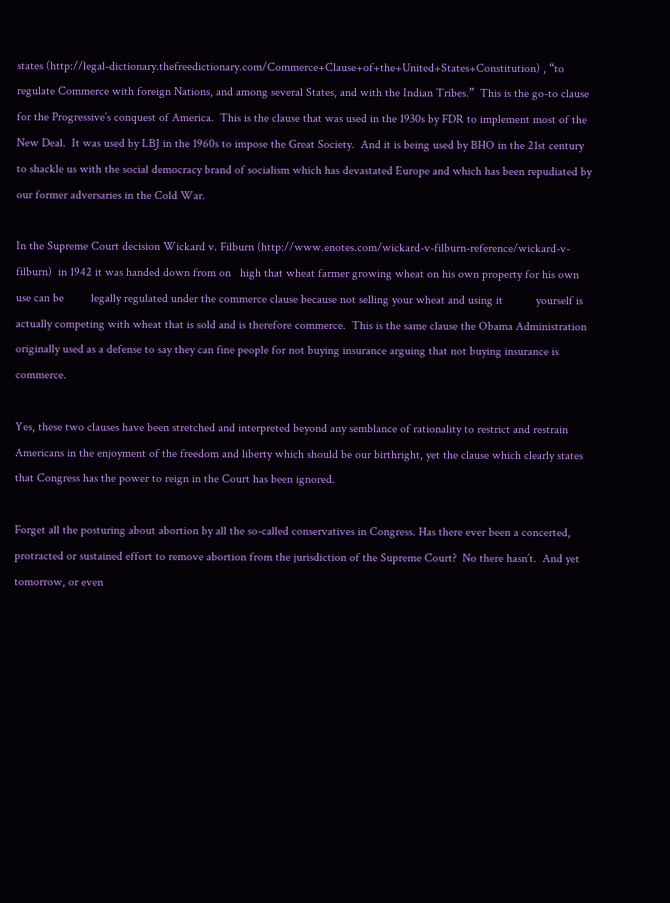states (http://legal-dictionary.thefreedictionary.com/Commerce+Clause+of+the+United+States+Constitution) , “to regulate Commerce with foreign Nations, and among several States, and with the Indian Tribes.”  This is the go-to clause for the Progressive’s conquest of America.  This is the clause that was used in the 1930s by FDR to implement most of the New Deal.  It was used by LBJ in the 1960s to impose the Great Society.  And it is being used by BHO in the 21st century to shackle us with the social democracy brand of socialism which has devastated Europe and which has been repudiated by our former adversaries in the Cold War.

In the Supreme Court decision Wickard v. Filburn (http://www.enotes.com/wickard-v-filburn-reference/wickard-v-filburn)  in 1942 it was handed down from on   high that wheat farmer growing wheat on his own property for his own use can be         legally regulated under the commerce clause because not selling your wheat and using it           yourself is actually competing with wheat that is sold and is therefore commerce.  This is the same clause the Obama Administration originally used as a defense to say they can fine people for not buying insurance arguing that not buying insurance is commerce.

Yes, these two clauses have been stretched and interpreted beyond any semblance of rationality to restrict and restrain Americans in the enjoyment of the freedom and liberty which should be our birthright, yet the clause which clearly states that Congress has the power to reign in the Court has been ignored.

Forget all the posturing about abortion by all the so-called conservatives in Congress. Has there ever been a concerted, protracted or sustained effort to remove abortion from the jurisdiction of the Supreme Court?  No there hasn’t.  And yet tomorrow, or even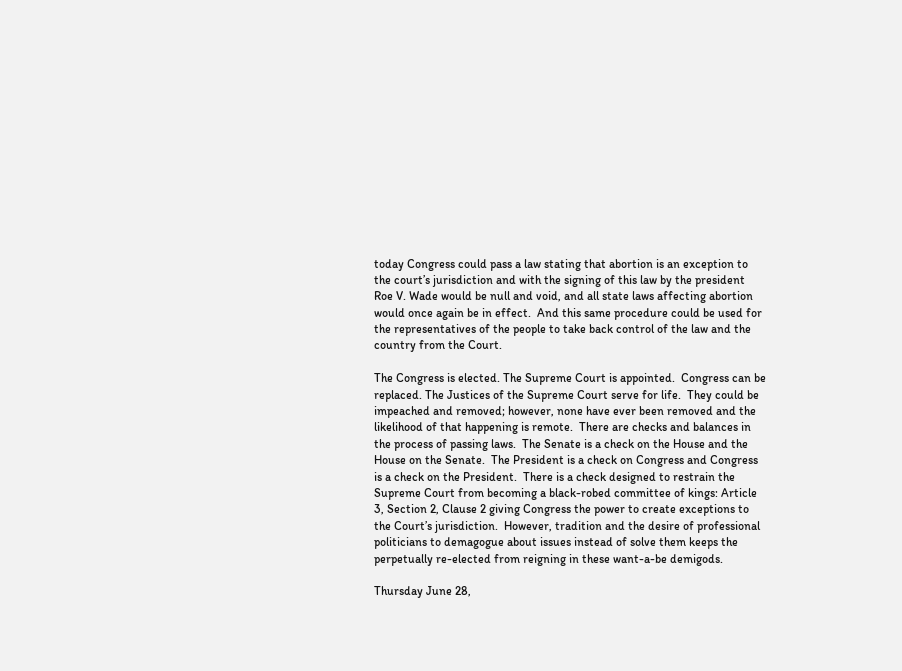today Congress could pass a law stating that abortion is an exception to the court’s jurisdiction and with the signing of this law by the president Roe V. Wade would be null and void, and all state laws affecting abortion would once again be in effect.  And this same procedure could be used for the representatives of the people to take back control of the law and the country from the Court.

The Congress is elected. The Supreme Court is appointed.  Congress can be replaced. The Justices of the Supreme Court serve for life.  They could be impeached and removed; however, none have ever been removed and the likelihood of that happening is remote.  There are checks and balances in the process of passing laws.  The Senate is a check on the House and the House on the Senate.  The President is a check on Congress and Congress is a check on the President.  There is a check designed to restrain the Supreme Court from becoming a black-robed committee of kings: Article 3, Section 2, Clause 2 giving Congress the power to create exceptions to the Court’s jurisdiction.  However, tradition and the desire of professional politicians to demagogue about issues instead of solve them keeps the perpetually re-elected from reigning in these want-a-be demigods.

Thursday June 28,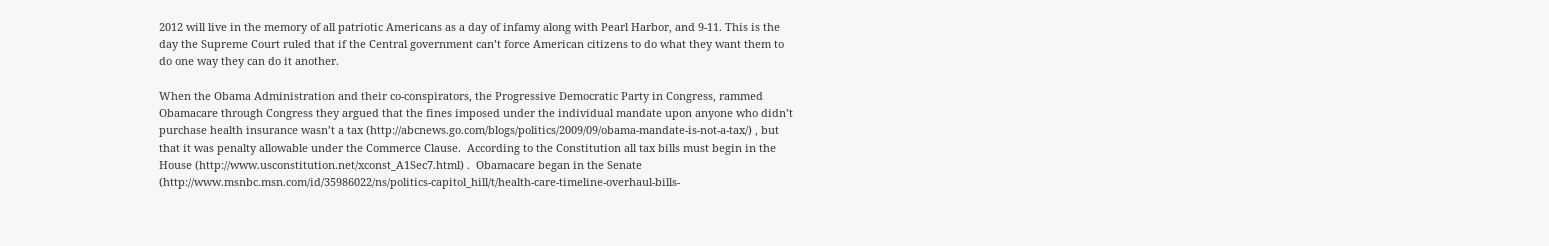2012 will live in the memory of all patriotic Americans as a day of infamy along with Pearl Harbor, and 9-11. This is the day the Supreme Court ruled that if the Central government can’t force American citizens to do what they want them to do one way they can do it another.

When the Obama Administration and their co-conspirators, the Progressive Democratic Party in Congress, rammed Obamacare through Congress they argued that the fines imposed under the individual mandate upon anyone who didn’t purchase health insurance wasn’t a tax (http://abcnews.go.com/blogs/politics/2009/09/obama-mandate-is-not-a-tax/) , but that it was penalty allowable under the Commerce Clause.  According to the Constitution all tax bills must begin in the House (http://www.usconstitution.net/xconst_A1Sec7.html) .  Obamacare began in the Senate (http://www.msnbc.msn.com/id/35986022/ns/politics-capitol_hill/t/health-care-timeline-overhaul-bills-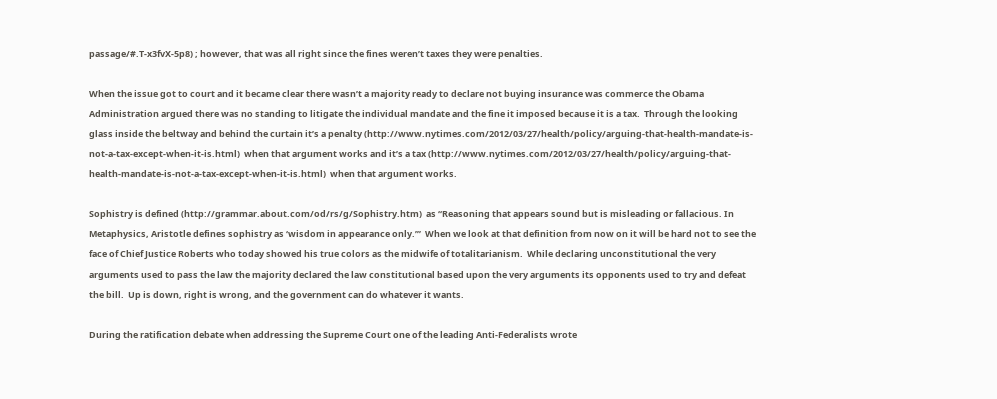passage/#.T-x3fvX-5p8) ; however, that was all right since the fines weren’t taxes they were penalties.

When the issue got to court and it became clear there wasn’t a majority ready to declare not buying insurance was commerce the Obama Administration argued there was no standing to litigate the individual mandate and the fine it imposed because it is a tax.  Through the looking glass inside the beltway and behind the curtain it’s a penalty (http://www.nytimes.com/2012/03/27/health/policy/arguing-that-health-mandate-is-not-a-tax-except-when-it-is.html)  when that argument works and it’s a tax (http://www.nytimes.com/2012/03/27/health/policy/arguing-that-health-mandate-is-not-a-tax-except-when-it-is.html)  when that argument works.

Sophistry is defined (http://grammar.about.com/od/rs/g/Sophistry.htm)  as “Reasoning that appears sound but is misleading or fallacious. In Metaphysics, Aristotle defines sophistry as ‘wisdom in appearance only.’”  When we look at that definition from now on it will be hard not to see the face of Chief Justice Roberts who today showed his true colors as the midwife of totalitarianism.  While declaring unconstitutional the very arguments used to pass the law the majority declared the law constitutional based upon the very arguments its opponents used to try and defeat the bill.  Up is down, right is wrong, and the government can do whatever it wants.

During the ratification debate when addressing the Supreme Court one of the leading Anti-Federalists wrote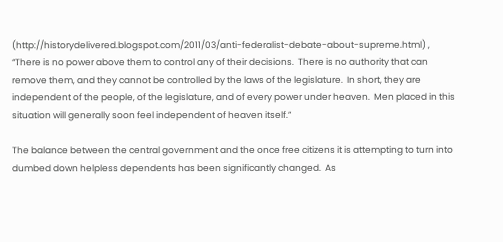(http://historydelivered.blogspot.com/2011/03/anti-federalist-debate-about-supreme.html) , “There is no power above them to control any of their decisions.  There is no authority that can remove them, and they cannot be controlled by the laws of the legislature.  In short, they are independent of the people, of the legislature, and of every power under heaven.  Men placed in this situation will generally soon feel independent of heaven itself.”

The balance between the central government and the once free citizens it is attempting to turn into dumbed down helpless dependents has been significantly changed.  As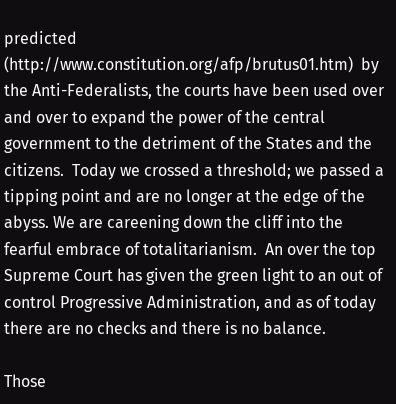predicted (http://www.constitution.org/afp/brutus01.htm)  by the Anti-Federalists, the courts have been used over and over to expand the power of the central government to the detriment of the States and the citizens.  Today we crossed a threshold; we passed a tipping point and are no longer at the edge of the abyss. We are careening down the cliff into the fearful embrace of totalitarianism.  An over the top Supreme Court has given the green light to an out of control Progressive Administration, and as of today there are no checks and there is no balance.

Those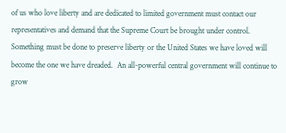of us who love liberty and are dedicated to limited government must contact our representatives and demand that the Supreme Court be brought under control.  Something must be done to preserve liberty or the United States we have loved will become the one we have dreaded.  An all-powerful central government will continue to grow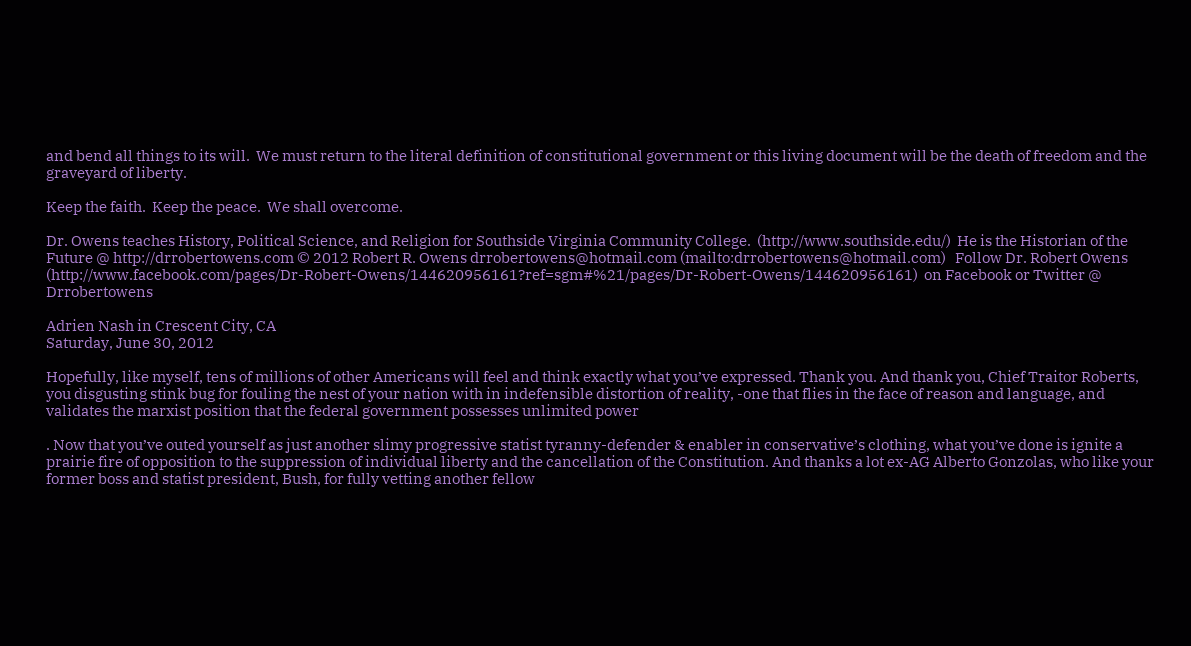and bend all things to its will.  We must return to the literal definition of constitutional government or this living document will be the death of freedom and the graveyard of liberty.

Keep the faith.  Keep the peace.  We shall overcome.

Dr. Owens teaches History, Political Science, and Religion for Southside Virginia Community College.  (http://www.southside.edu/)  He is the Historian of the Future @ http://drrobertowens.com © 2012 Robert R. Owens drrobertowens@hotmail.com (mailto:drrobertowens@hotmail.com)   Follow Dr. Robert Owens (http://www.facebook.com/pages/Dr-Robert-Owens/144620956161?ref=sgm#%21/pages/Dr-Robert-Owens/144620956161)  on Facebook or Twitter @ Drrobertowens

Adrien Nash in Crescent City, CA
Saturday, June 30, 2012

Hopefully, like myself, tens of millions of other Americans will feel and think exactly what you’ve expressed. Thank you. And thank you, Chief Traitor Roberts, you disgusting stink bug for fouling the nest of your nation with in indefensible distortion of reality, -one that flies in the face of reason and language, and validates the marxist position that the federal government possesses unlimited power

. Now that you’ve outed yourself as just another slimy progressive statist tyranny-defender & enabler in conservative’s clothing, what you’ve done is ignite a prairie fire of opposition to the suppression of individual liberty and the cancellation of the Constitution. And thanks a lot ex-AG Alberto Gonzolas, who like your former boss and statist president, Bush, for fully vetting another fellow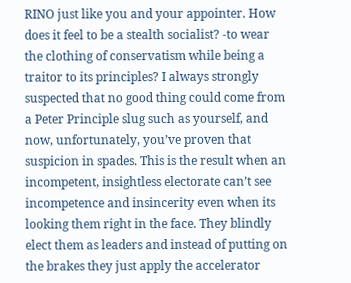RINO just like you and your appointer. How does it feel to be a stealth socialist? -to wear the clothing of conservatism while being a traitor to its principles? I always strongly suspected that no good thing could come from a Peter Principle slug such as yourself, and now, unfortunately, you’ve proven that suspicion in spades. This is the result when an incompetent, insightless electorate can’t see incompetence and insincerity even when its looking them right in the face. They blindly elect them as leaders and instead of putting on the brakes they just apply the accelerator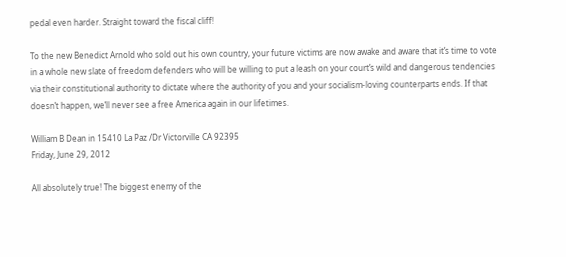pedal even harder. Straight toward the fiscal cliff!

To the new Benedict Arnold who sold out his own country, your future victims are now awake and aware that it’s time to vote in a whole new slate of freedom defenders who will be willing to put a leash on your court’s wild and dangerous tendencies via their constitutional authority to dictate where the authority of you and your socialism-loving counterparts ends. If that doesn’t happen, we’ll never see a free America again in our lifetimes.

William B Dean in 15410 La Paz /Dr Victorville CA 92395
Friday, June 29, 2012

All absolutely true! The biggest enemy of the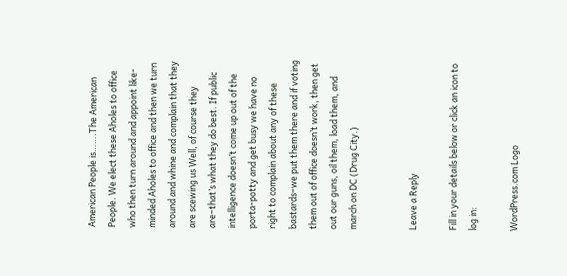American People is…….The American People. We elect these Aholes to office who then turn around and appoint like-minded Aholes to office and then we turn around and whine and complain that they are scewing us Well, of course they are–that’s what they do best. If public intelligence doesn’t come up out of the porta-potty and get busy we have no right to complain about any of these bastards–we put them there and if voting them out of office doesn’t work, then get out our guns, oil them, load them, and march on DC (Drug City.)


Leave a Reply

Fill in your details below or click an icon to log in:

WordPress.com Logo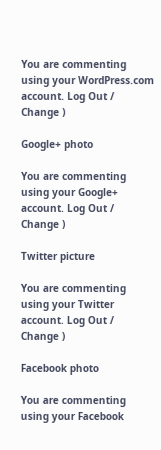You are commenting using your WordPress.com account. Log Out /  Change )

Google+ photo

You are commenting using your Google+ account. Log Out /  Change )

Twitter picture

You are commenting using your Twitter account. Log Out /  Change )

Facebook photo

You are commenting using your Facebook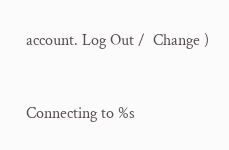account. Log Out /  Change )


Connecting to %s